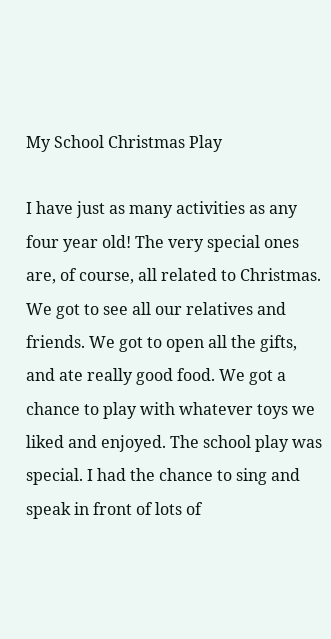My School Christmas Play

I have just as many activities as any four year old! The very special ones are, of course, all related to Christmas. We got to see all our relatives and friends. We got to open all the gifts, and ate really good food. We got a chance to play with whatever toys we liked and enjoyed. The school play was special. I had the chance to sing and speak in front of lots of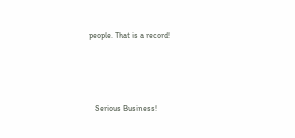people. That is a record!




   Serious Business!